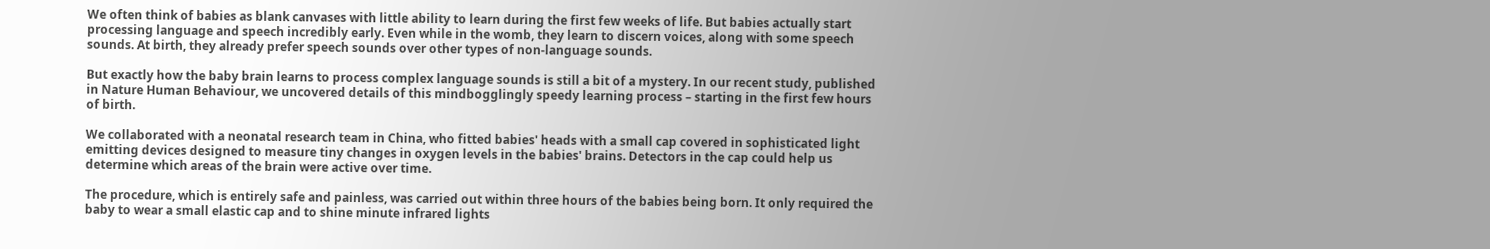We often think of babies as blank canvases with little ability to learn during the first few weeks of life. But babies actually start processing language and speech incredibly early. Even while in the womb, they learn to discern voices, along with some speech sounds. At birth, they already prefer speech sounds over other types of non-language sounds.

But exactly how the baby brain learns to process complex language sounds is still a bit of a mystery. In our recent study, published in Nature Human Behaviour, we uncovered details of this mindbogglingly speedy learning process – starting in the first few hours of birth.

We collaborated with a neonatal research team in China, who fitted babies' heads with a small cap covered in sophisticated light emitting devices designed to measure tiny changes in oxygen levels in the babies' brains. Detectors in the cap could help us determine which areas of the brain were active over time.

The procedure, which is entirely safe and painless, was carried out within three hours of the babies being born. It only required the baby to wear a small elastic cap and to shine minute infrared lights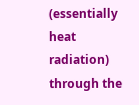(essentially heat radiation) through the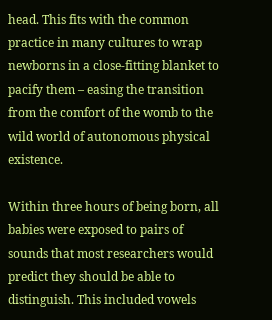head. This fits with the common practice in many cultures to wrap newborns in a close-fitting blanket to pacify them – easing the transition from the comfort of the womb to the wild world of autonomous physical existence.

Within three hours of being born, all babies were exposed to pairs of sounds that most researchers would predict they should be able to distinguish. This included vowels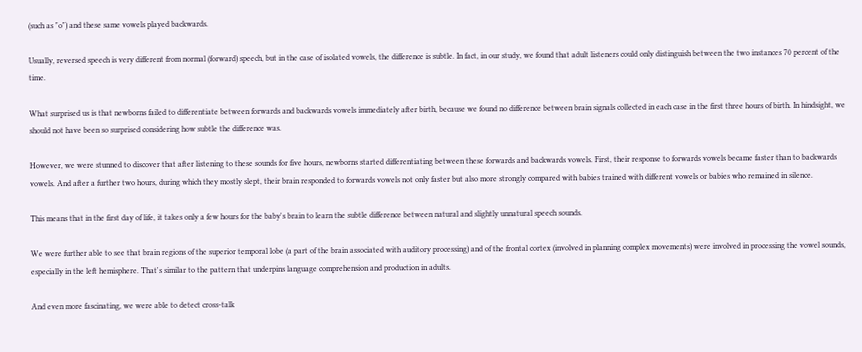(such as "o") and these same vowels played backwards.

Usually, reversed speech is very different from normal (forward) speech, but in the case of isolated vowels, the difference is subtle. In fact, in our study, we found that adult listeners could only distinguish between the two instances 70 percent of the time.

What surprised us is that newborns failed to differentiate between forwards and backwards vowels immediately after birth, because we found no difference between brain signals collected in each case in the first three hours of birth. In hindsight, we should not have been so surprised considering how subtle the difference was.

However, we were stunned to discover that after listening to these sounds for five hours, newborns started differentiating between these forwards and backwards vowels. First, their response to forwards vowels became faster than to backwards vowels. And after a further two hours, during which they mostly slept, their brain responded to forwards vowels not only faster but also more strongly compared with babies trained with different vowels or babies who remained in silence.

This means that in the first day of life, it takes only a few hours for the baby's brain to learn the subtle difference between natural and slightly unnatural speech sounds.

We were further able to see that brain regions of the superior temporal lobe (a part of the brain associated with auditory processing) and of the frontal cortex (involved in planning complex movements) were involved in processing the vowel sounds, especially in the left hemisphere. That's similar to the pattern that underpins language comprehension and production in adults.

And even more fascinating, we were able to detect cross-talk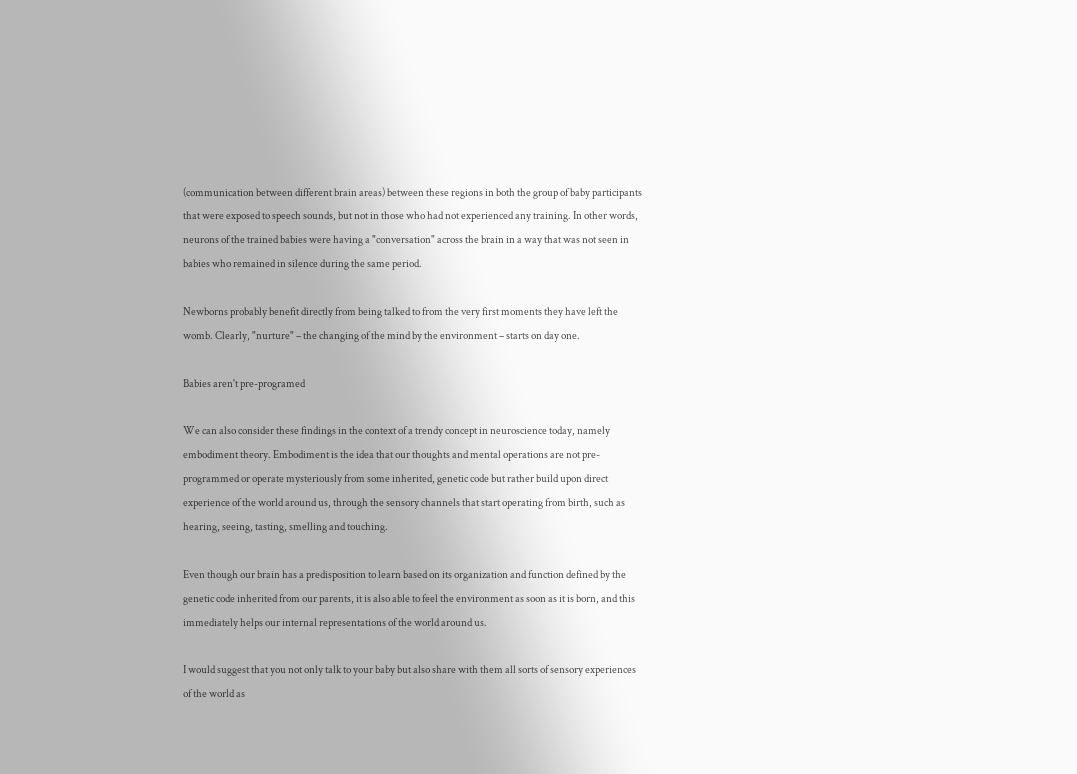(communication between different brain areas) between these regions in both the group of baby participants that were exposed to speech sounds, but not in those who had not experienced any training. In other words, neurons of the trained babies were having a "conversation" across the brain in a way that was not seen in babies who remained in silence during the same period.

Newborns probably benefit directly from being talked to from the very first moments they have left the womb. Clearly, "nurture" – the changing of the mind by the environment – starts on day one.

Babies aren't pre-programed

We can also consider these findings in the context of a trendy concept in neuroscience today, namely embodiment theory. Embodiment is the idea that our thoughts and mental operations are not pre-programmed or operate mysteriously from some inherited, genetic code but rather build upon direct experience of the world around us, through the sensory channels that start operating from birth, such as hearing, seeing, tasting, smelling and touching.

Even though our brain has a predisposition to learn based on its organization and function defined by the genetic code inherited from our parents, it is also able to feel the environment as soon as it is born, and this immediately helps our internal representations of the world around us.

I would suggest that you not only talk to your baby but also share with them all sorts of sensory experiences of the world as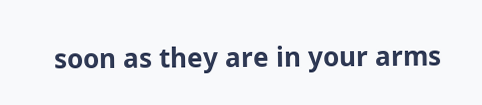soon as they are in your arms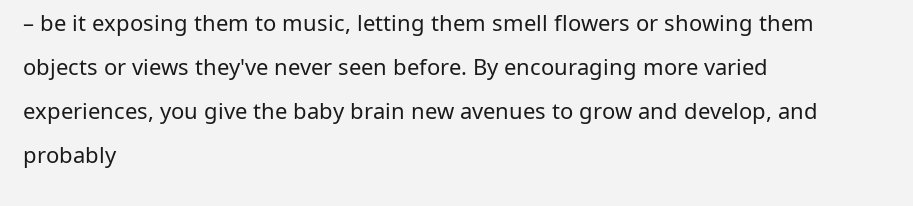– be it exposing them to music, letting them smell flowers or showing them objects or views they've never seen before. By encouraging more varied experiences, you give the baby brain new avenues to grow and develop, and probably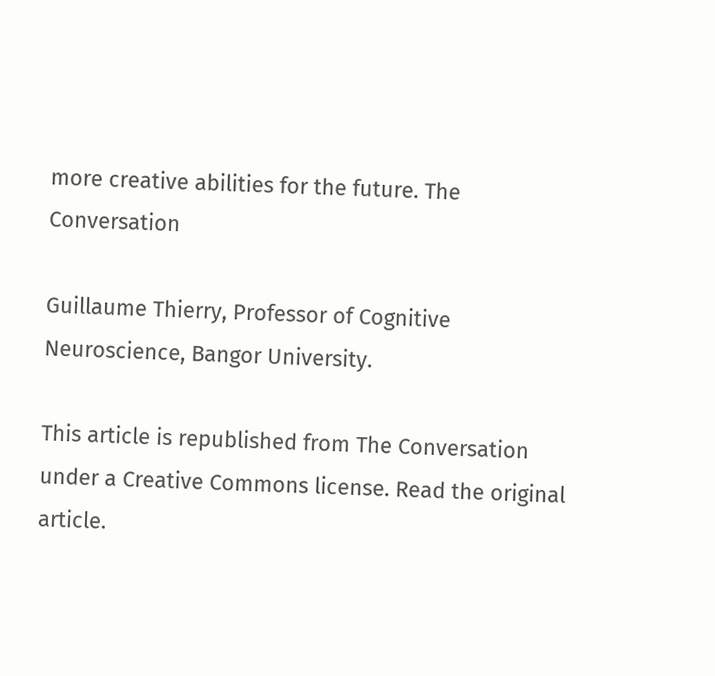more creative abilities for the future. The Conversation

Guillaume Thierry, Professor of Cognitive Neuroscience, Bangor University.

This article is republished from The Conversation under a Creative Commons license. Read the original article.